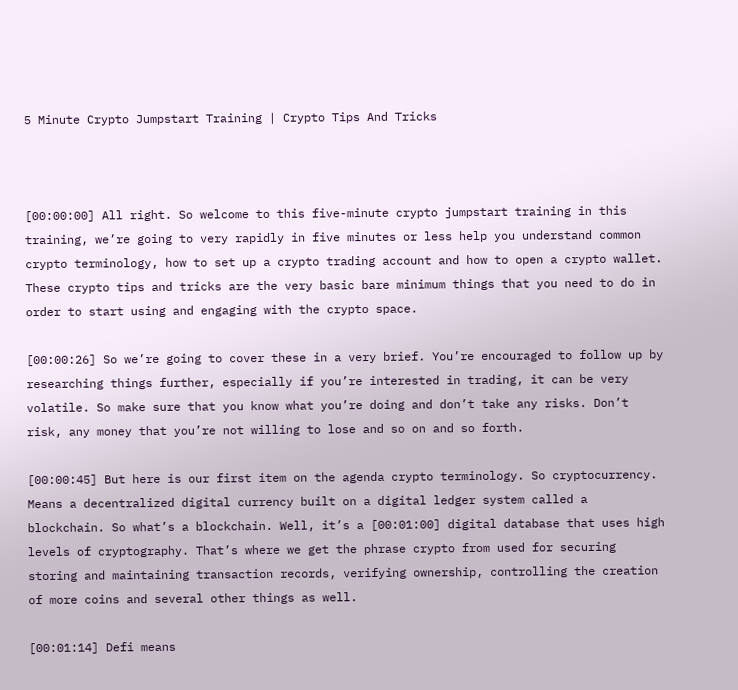5 Minute Crypto Jumpstart Training | Crypto Tips And Tricks



[00:00:00] All right. So welcome to this five-minute crypto jumpstart training in this training, we’re going to very rapidly in five minutes or less help you understand common crypto terminology, how to set up a crypto trading account and how to open a crypto wallet. These crypto tips and tricks are the very basic bare minimum things that you need to do in order to start using and engaging with the crypto space.

[00:00:26] So we’re going to cover these in a very brief. You’re encouraged to follow up by researching things further, especially if you’re interested in trading, it can be very volatile. So make sure that you know what you’re doing and don’t take any risks. Don’t risk, any money that you’re not willing to lose and so on and so forth.

[00:00:45] But here is our first item on the agenda crypto terminology. So cryptocurrency. Means a decentralized digital currency built on a digital ledger system called a blockchain. So what’s a blockchain. Well, it’s a [00:01:00] digital database that uses high levels of cryptography. That’s where we get the phrase crypto from used for securing storing and maintaining transaction records, verifying ownership, controlling the creation of more coins and several other things as well.

[00:01:14] Defi means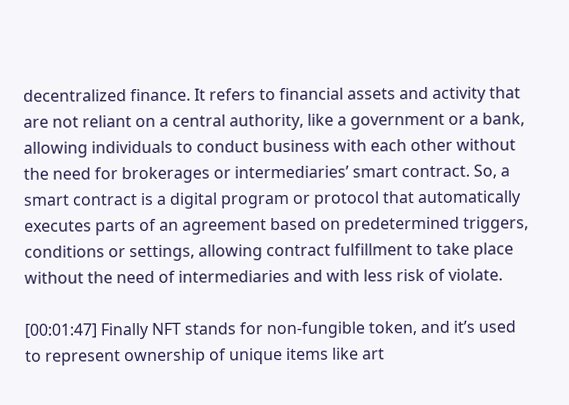decentralized finance. It refers to financial assets and activity that are not reliant on a central authority, like a government or a bank, allowing individuals to conduct business with each other without the need for brokerages or intermediaries’ smart contract. So, a smart contract is a digital program or protocol that automatically executes parts of an agreement based on predetermined triggers, conditions or settings, allowing contract fulfillment to take place without the need of intermediaries and with less risk of violate.

[00:01:47] Finally NFT stands for non-fungible token, and it’s used to represent ownership of unique items like art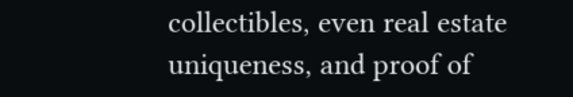collectibles, even real estate uniqueness, and proof of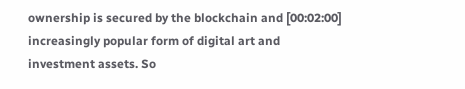ownership is secured by the blockchain and [00:02:00] increasingly popular form of digital art and investment assets. So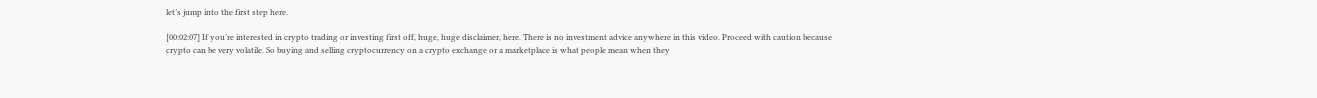let’s jump into the first step here.

[00:02:07] If you’re interested in crypto trading or investing first off, huge, huge disclaimer, here. There is no investment advice anywhere in this video. Proceed with caution because crypto can be very volatile. So buying and selling cryptocurrency on a crypto exchange or a marketplace is what people mean when they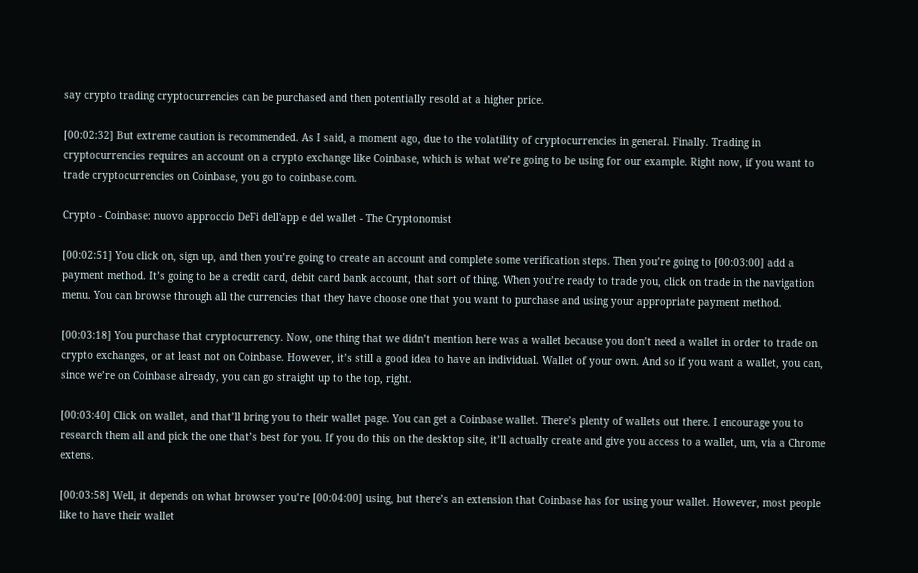say crypto trading cryptocurrencies can be purchased and then potentially resold at a higher price.

[00:02:32] But extreme caution is recommended. As I said, a moment ago, due to the volatility of cryptocurrencies in general. Finally. Trading in cryptocurrencies requires an account on a crypto exchange like Coinbase, which is what we’re going to be using for our example. Right now, if you want to trade cryptocurrencies on Coinbase, you go to coinbase.com.

Crypto - Coinbase: nuovo approccio DeFi dell'app e del wallet - The Cryptonomist

[00:02:51] You click on, sign up, and then you’re going to create an account and complete some verification steps. Then you’re going to [00:03:00] add a payment method. It’s going to be a credit card, debit card bank account, that sort of thing. When you’re ready to trade you, click on trade in the navigation menu. You can browse through all the currencies that they have choose one that you want to purchase and using your appropriate payment method.

[00:03:18] You purchase that cryptocurrency. Now, one thing that we didn’t mention here was a wallet because you don’t need a wallet in order to trade on crypto exchanges, or at least not on Coinbase. However, it’s still a good idea to have an individual. Wallet of your own. And so if you want a wallet, you can, since we’re on Coinbase already, you can go straight up to the top, right.

[00:03:40] Click on wallet, and that’ll bring you to their wallet page. You can get a Coinbase wallet. There’s plenty of wallets out there. I encourage you to research them all and pick the one that’s best for you. If you do this on the desktop site, it’ll actually create and give you access to a wallet, um, via a Chrome extens.

[00:03:58] Well, it depends on what browser you’re [00:04:00] using, but there’s an extension that Coinbase has for using your wallet. However, most people like to have their wallet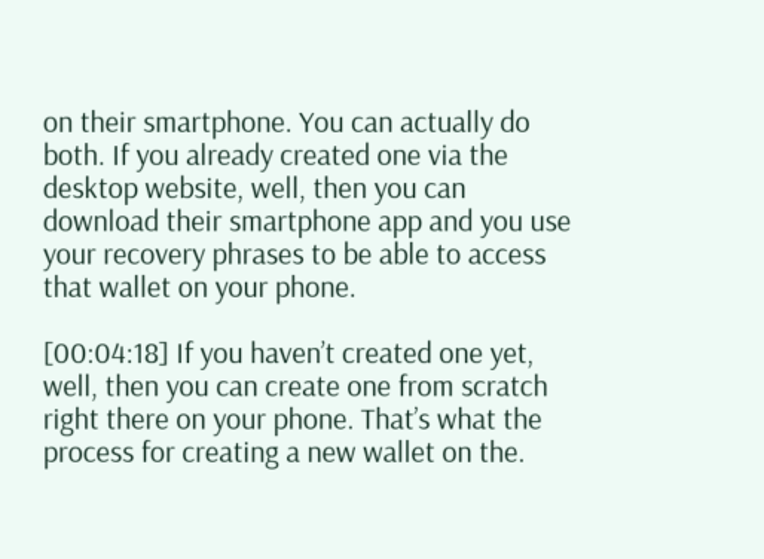on their smartphone. You can actually do both. If you already created one via the desktop website, well, then you can download their smartphone app and you use your recovery phrases to be able to access that wallet on your phone.

[00:04:18] If you haven’t created one yet, well, then you can create one from scratch right there on your phone. That’s what the process for creating a new wallet on the.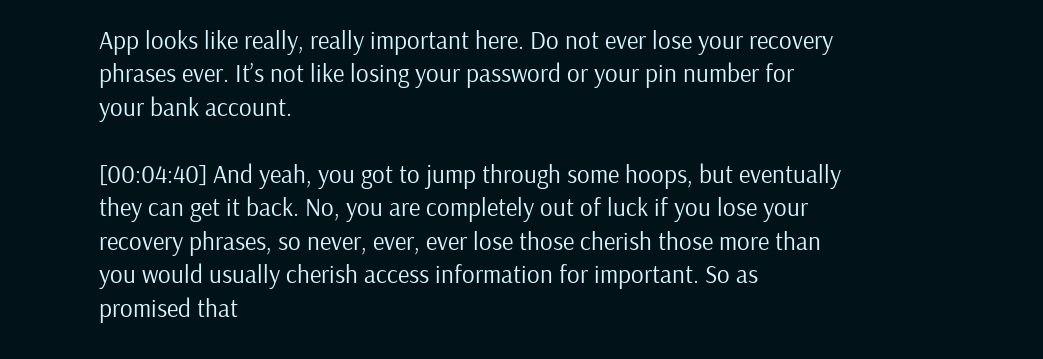App looks like really, really important here. Do not ever lose your recovery phrases ever. It’s not like losing your password or your pin number for your bank account.

[00:04:40] And yeah, you got to jump through some hoops, but eventually they can get it back. No, you are completely out of luck if you lose your recovery phrases, so never, ever, ever lose those cherish those more than you would usually cherish access information for important. So as promised that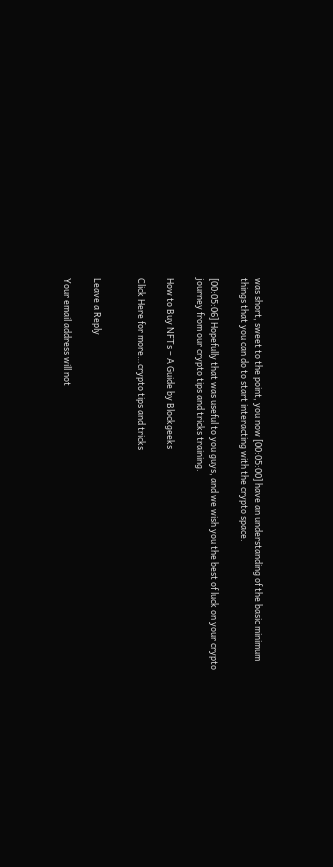was short, sweet to the point, you now [00:05:00] have an understanding of the basic minimum things that you can do to start interacting with the crypto space.

[00:05:06] Hopefully that was useful to you guys, and we wish you the best of luck on your crypto journey from our crypto tips and tricks training.

How to Buy NFTs – A Guide by Blockgeeks

Click Here for more…crypto tips and tricks


Leave a Reply

Your email address will not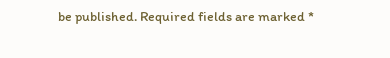be published. Required fields are marked *